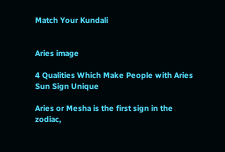Match Your Kundali


Aries image

4 Qualities Which Make People with Aries Sun Sign Unique

Aries or Mesha is the first sign in the zodiac,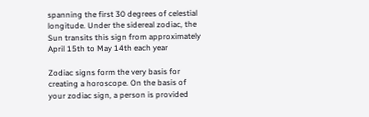spanning the first 30 degrees of celestial longitude. Under the sidereal zodiac, the Sun transits this sign from approximately April 15th to May 14th each year

Zodiac signs form the very basis for creating a horoscope. On the basis of your zodiac sign, a person is provided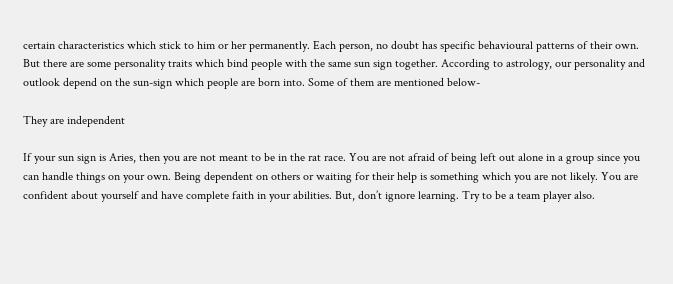certain characteristics which stick to him or her permanently. Each person, no doubt has specific behavioural patterns of their own. But there are some personality traits which bind people with the same sun sign together. According to astrology, our personality and outlook depend on the sun-sign which people are born into. Some of them are mentioned below-

They are independent

If your sun sign is Aries, then you are not meant to be in the rat race. You are not afraid of being left out alone in a group since you can handle things on your own. Being dependent on others or waiting for their help is something which you are not likely. You are confident about yourself and have complete faith in your abilities. But, don’t ignore learning. Try to be a team player also.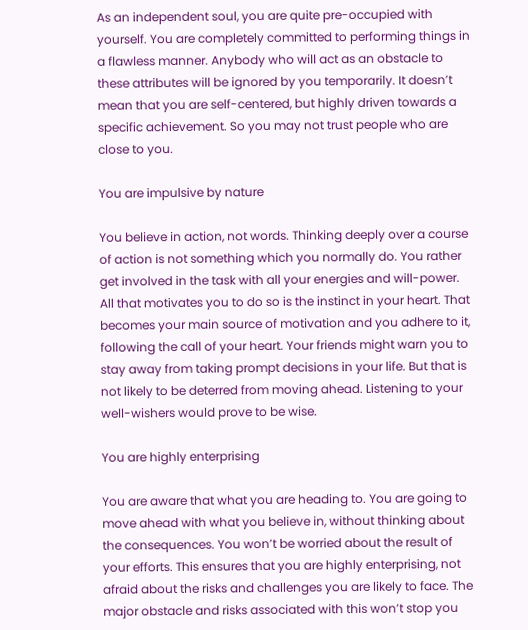As an independent soul, you are quite pre-occupied with yourself. You are completely committed to performing things in a flawless manner. Anybody who will act as an obstacle to these attributes will be ignored by you temporarily. It doesn’t mean that you are self-centered, but highly driven towards a specific achievement. So you may not trust people who are close to you.

You are impulsive by nature

You believe in action, not words. Thinking deeply over a course of action is not something which you normally do. You rather get involved in the task with all your energies and will-power. All that motivates you to do so is the instinct in your heart. That becomes your main source of motivation and you adhere to it, following the call of your heart. Your friends might warn you to stay away from taking prompt decisions in your life. But that is not likely to be deterred from moving ahead. Listening to your well-wishers would prove to be wise.

You are highly enterprising

You are aware that what you are heading to. You are going to move ahead with what you believe in, without thinking about the consequences. You won’t be worried about the result of your efforts. This ensures that you are highly enterprising, not afraid about the risks and challenges you are likely to face. The major obstacle and risks associated with this won’t stop you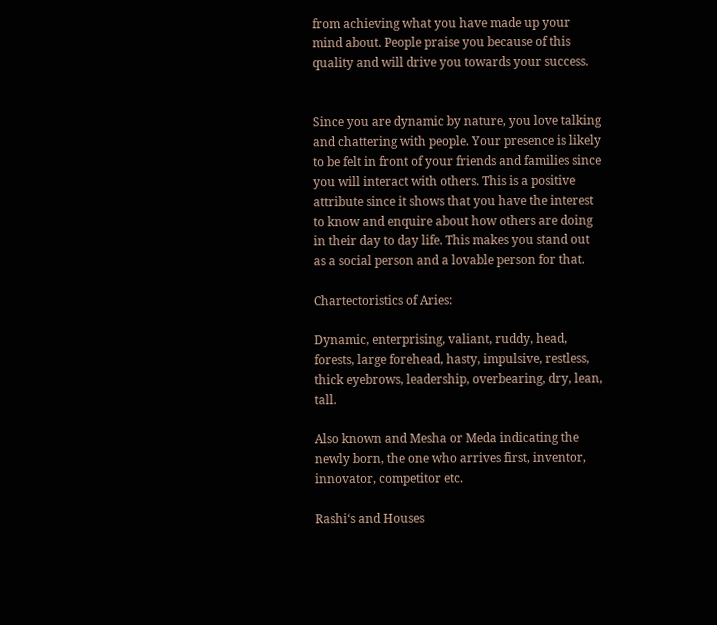from achieving what you have made up your mind about. People praise you because of this quality and will drive you towards your success.


Since you are dynamic by nature, you love talking and chattering with people. Your presence is likely to be felt in front of your friends and families since you will interact with others. This is a positive attribute since it shows that you have the interest to know and enquire about how others are doing in their day to day life. This makes you stand out as a social person and a lovable person for that.

Chartectoristics of Aries:

Dynamic, enterprising, valiant, ruddy, head, forests, large forehead, hasty, impulsive, restless, thick eyebrows, leadership, overbearing, dry, lean, tall.

Also known and Mesha or Meda indicating the newly born, the one who arrives first, inventor, innovator, competitor etc.

Rashi‘s and Houses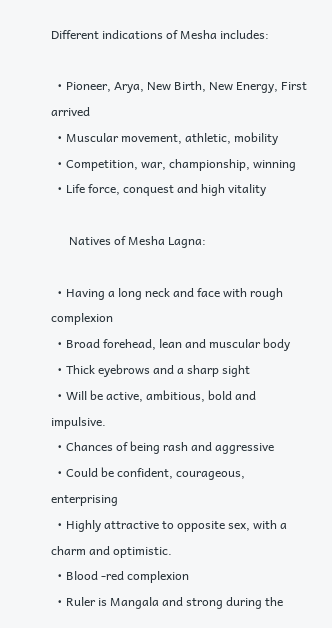Different indications of Mesha includes:

  • Pioneer, Arya, New Birth, New Energy, First arrived
  • Muscular movement, athletic, mobility
  • Competition, war, championship, winning
  • Life force, conquest and high vitality

      Natives of Mesha Lagna:

  • Having a long neck and face with rough complexion
  • Broad forehead, lean and muscular body
  • Thick eyebrows and a sharp sight
  • Will be active, ambitious, bold and impulsive.
  • Chances of being rash and aggressive
  • Could be confident, courageous, enterprising
  • Highly attractive to opposite sex, with a charm and optimistic.
  • Blood -red complexion
  • Ruler is Mangala and strong during the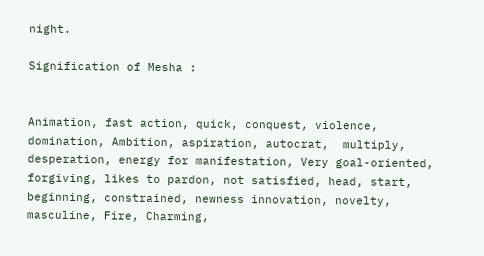night.

Signification of Mesha :


Animation, fast action, quick, conquest, violence, domination, Ambition, aspiration, autocrat,  multiply, desperation, energy for manifestation, Very goal-oriented, forgiving, likes to pardon, not satisfied, head, start, beginning, constrained, newness innovation, novelty, masculine, Fire, Charming,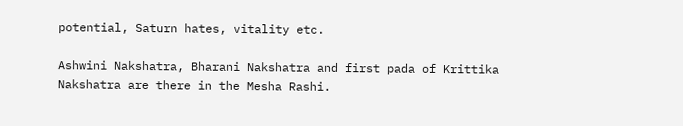potential, Saturn hates, vitality etc.

Ashwini Nakshatra, Bharani Nakshatra and first pada of Krittika Nakshatra are there in the Mesha Rashi.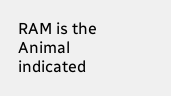RAM is the Animal indicated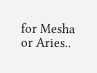for Mesha or Aries..